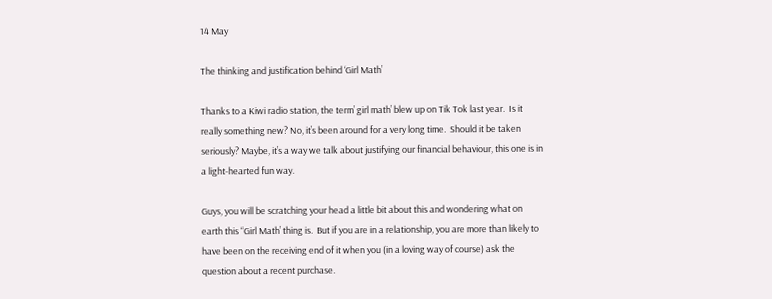14 May

The thinking and justification behind ‘Girl Math’

Thanks to a Kiwi radio station, the term’ girl math’ blew up on Tik Tok last year.  Is it really something new? No, it’s been around for a very long time.  Should it be taken seriously? Maybe, it’s a way we talk about justifying our financial behaviour, this one is in a light-hearted fun way.

Guys, you will be scratching your head a little bit about this and wondering what on earth this “Girl Math’ thing is.  But if you are in a relationship, you are more than likely to have been on the receiving end of it when you (in a loving way of course) ask the question about a recent purchase.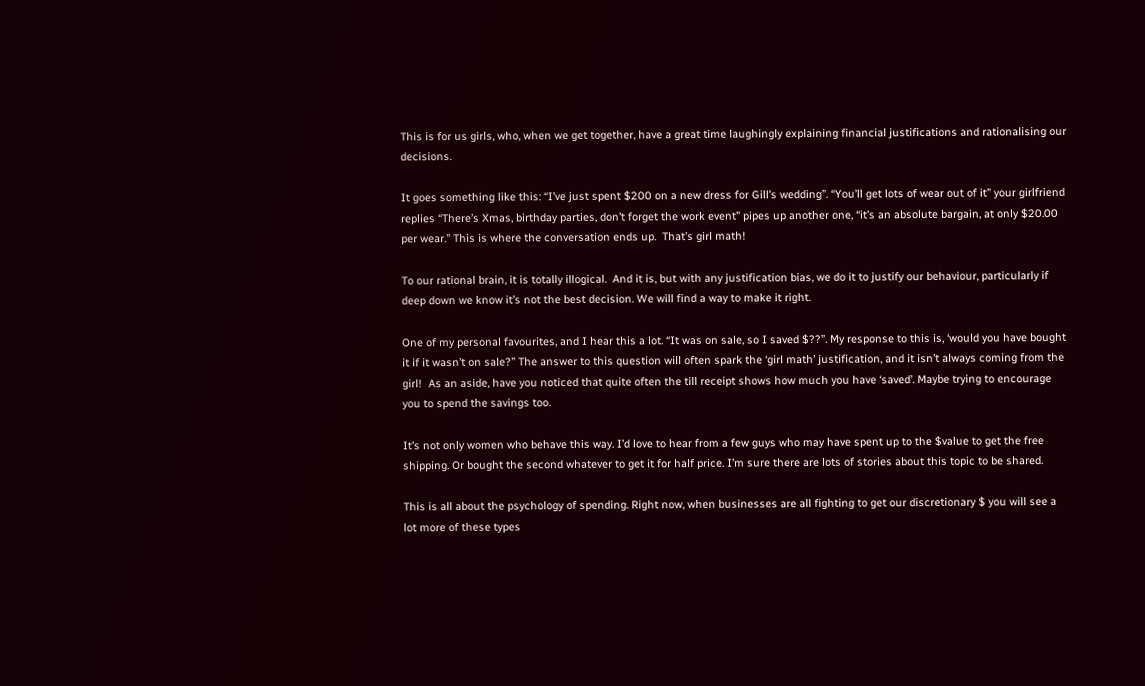This is for us girls, who, when we get together, have a great time laughingly explaining financial justifications and rationalising our decisions.

It goes something like this: “I’ve just spent $200 on a new dress for Gill’s wedding”. “You’ll get lots of wear out of it” your girlfriend replies “There’s Xmas, birthday parties, don’t forget the work event” pipes up another one, “it’s an absolute bargain, at only $20.00 per wear.” This is where the conversation ends up.  That’s girl math!

To our rational brain, it is totally illogical.  And it is, but with any justification bias, we do it to justify our behaviour, particularly if deep down we know it’s not the best decision. We will find a way to make it right.

One of my personal favourites, and I hear this a lot. “It was on sale, so I saved $??”. My response to this is, ‘would you have bought it if it wasn’t on sale?” The answer to this question will often spark the ‘girl math’ justification, and it isn’t always coming from the girl!  As an aside, have you noticed that quite often the till receipt shows how much you have ‘saved’. Maybe trying to encourage you to spend the savings too.

It’s not only women who behave this way. I’d love to hear from a few guys who may have spent up to the $value to get the free shipping. Or bought the second whatever to get it for half price. I’m sure there are lots of stories about this topic to be shared.

This is all about the psychology of spending. Right now, when businesses are all fighting to get our discretionary $ you will see a lot more of these types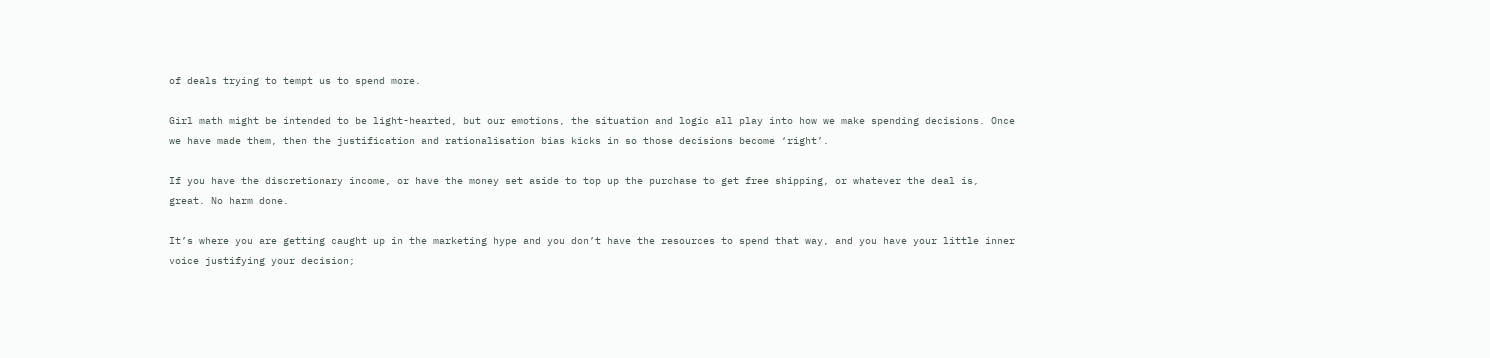of deals trying to tempt us to spend more.

Girl math might be intended to be light-hearted, but our emotions, the situation and logic all play into how we make spending decisions. Once we have made them, then the justification and rationalisation bias kicks in so those decisions become ‘right’.

If you have the discretionary income, or have the money set aside to top up the purchase to get free shipping, or whatever the deal is, great. No harm done.

It’s where you are getting caught up in the marketing hype and you don’t have the resources to spend that way, and you have your little inner voice justifying your decision;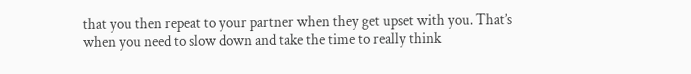that you then repeat to your partner when they get upset with you. That’s when you need to slow down and take the time to really think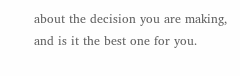about the decision you are making, and is it the best one for you.